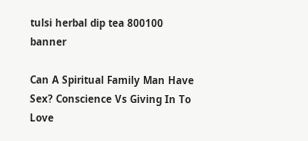tulsi herbal dip tea 800100 banner

Can A Spiritual Family Man Have Sex? Conscience Vs Giving In To Love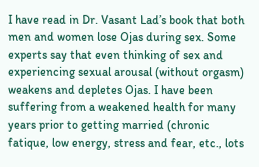I have read in Dr. Vasant Lad’s book that both men and women lose Ojas during sex. Some experts say that even thinking of sex and experiencing sexual arousal (without orgasm) weakens and depletes Ojas. I have been suffering from a weakened health for many years prior to getting married (chronic fatique, low energy, stress and fear, etc., lots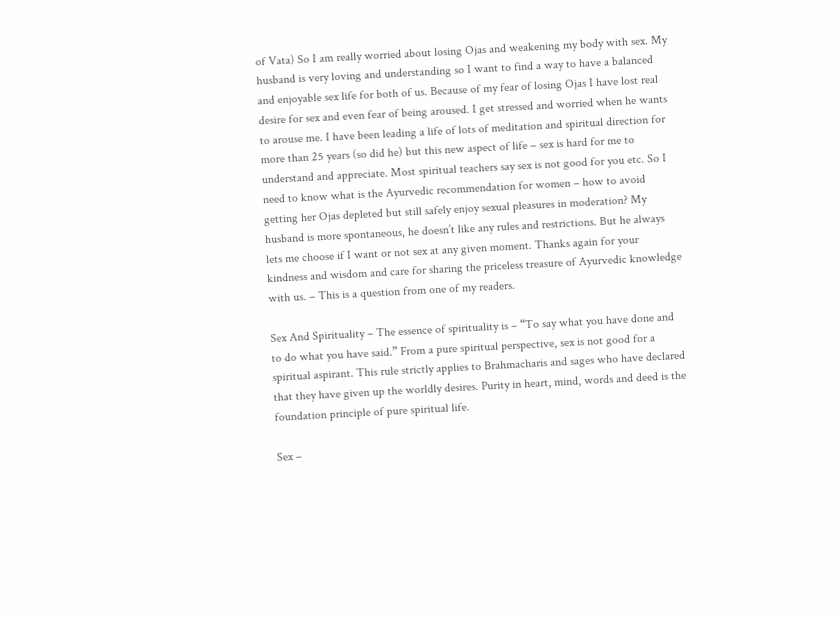of Vata) So I am really worried about losing Ojas and weakening my body with sex. My husband is very loving and understanding so I want to find a way to have a balanced and enjoyable sex life for both of us. Because of my fear of losing Ojas I have lost real desire for sex and even fear of being aroused. I get stressed and worried when he wants to arouse me. I have been leading a life of lots of meditation and spiritual direction for more than 25 years (so did he) but this new aspect of life – sex is hard for me to understand and appreciate. Most spiritual teachers say sex is not good for you etc. So I need to know what is the Ayurvedic recommendation for women – how to avoid getting her Ojas depleted but still safely enjoy sexual pleasures in moderation? My husband is more spontaneous, he doesn’t like any rules and restrictions. But he always lets me choose if I want or not sex at any given moment. Thanks again for your kindness and wisdom and care for sharing the priceless treasure of Ayurvedic knowledge with us. – This is a question from one of my readers.

Sex And Spirituality – The essence of spirituality is – “To say what you have done and to do what you have said.” From a pure spiritual perspective, sex is not good for a spiritual aspirant. This rule strictly applies to Brahmacharis and sages who have declared that they have given up the worldly desires. Purity in heart, mind, words and deed is the foundation principle of pure spiritual life.

Sex –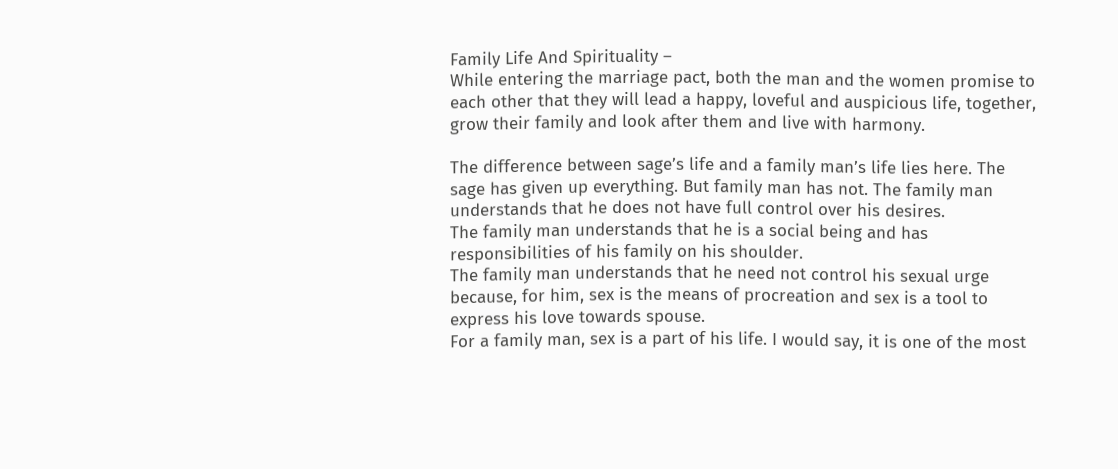Family Life And Spirituality –
While entering the marriage pact, both the man and the women promise to each other that they will lead a happy, loveful and auspicious life, together, grow their family and look after them and live with harmony.

The difference between sage’s life and a family man’s life lies here. The sage has given up everything. But family man has not. The family man understands that he does not have full control over his desires.
The family man understands that he is a social being and has responsibilities of his family on his shoulder.
The family man understands that he need not control his sexual urge because, for him, sex is the means of procreation and sex is a tool to express his love towards spouse.
For a family man, sex is a part of his life. I would say, it is one of the most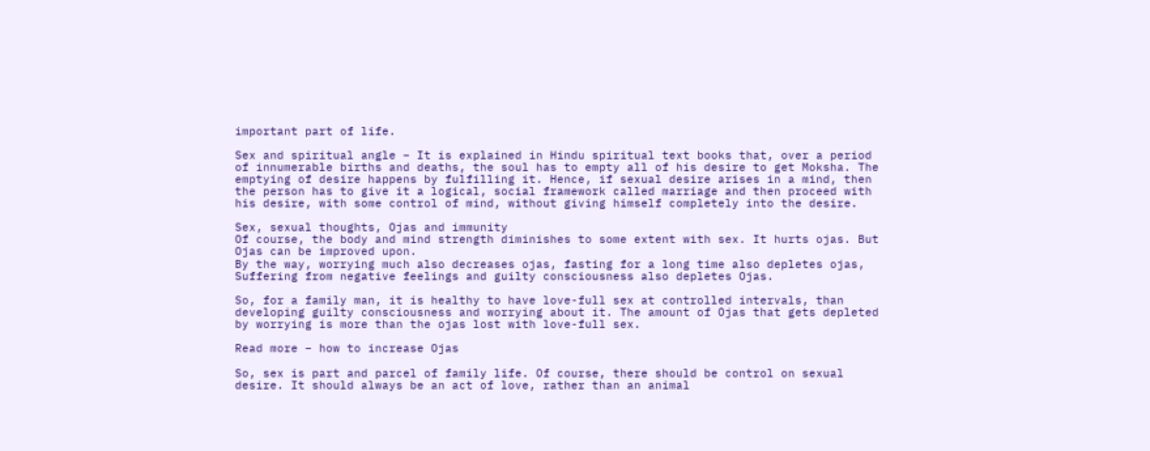important part of life.

Sex and spiritual angle – It is explained in Hindu spiritual text books that, over a period of innumerable births and deaths, the soul has to empty all of his desire to get Moksha. The emptying of desire happens by fulfilling it. Hence, if sexual desire arises in a mind, then the person has to give it a logical, social framework called marriage and then proceed with his desire, with some control of mind, without giving himself completely into the desire.

Sex, sexual thoughts, Ojas and immunity
Of course, the body and mind strength diminishes to some extent with sex. It hurts ojas. But Ojas can be improved upon.
By the way, worrying much also decreases ojas, fasting for a long time also depletes ojas, Suffering from negative feelings and guilty consciousness also depletes Ojas.

So, for a family man, it is healthy to have love-full sex at controlled intervals, than developing guilty consciousness and worrying about it. The amount of Ojas that gets depleted by worrying is more than the ojas lost with love-full sex.

Read more – how to increase Ojas

So, sex is part and parcel of family life. Of course, there should be control on sexual desire. It should always be an act of love, rather than an animal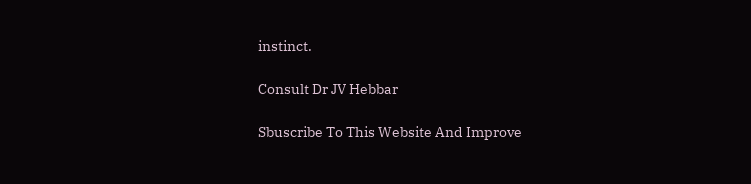instinct.

Consult Dr JV Hebbar

Sbuscribe To This Website And Improve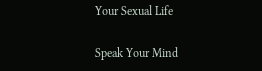Your Sexual Life

Speak Your Mind